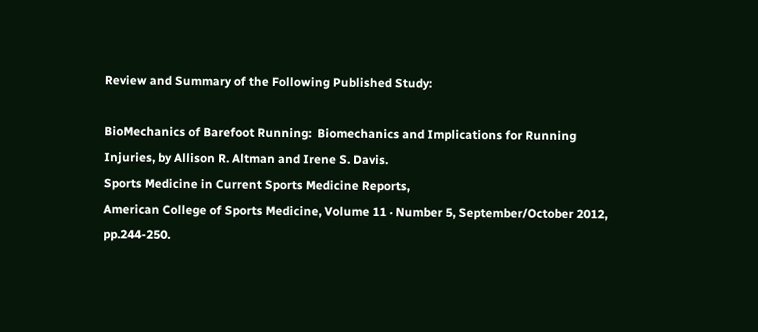Review and Summary of the Following Published Study:

BioMechanics of Barefoot Running:  Biomechanics and Implications for Running Injuries, by Allison R. Altman and Irene S. Davis.
Sports Medicine in Current Sports Medicine Reports,
American College of Sports Medicine, Volume 11 · Number 5, September/October 2012, pp.244-250.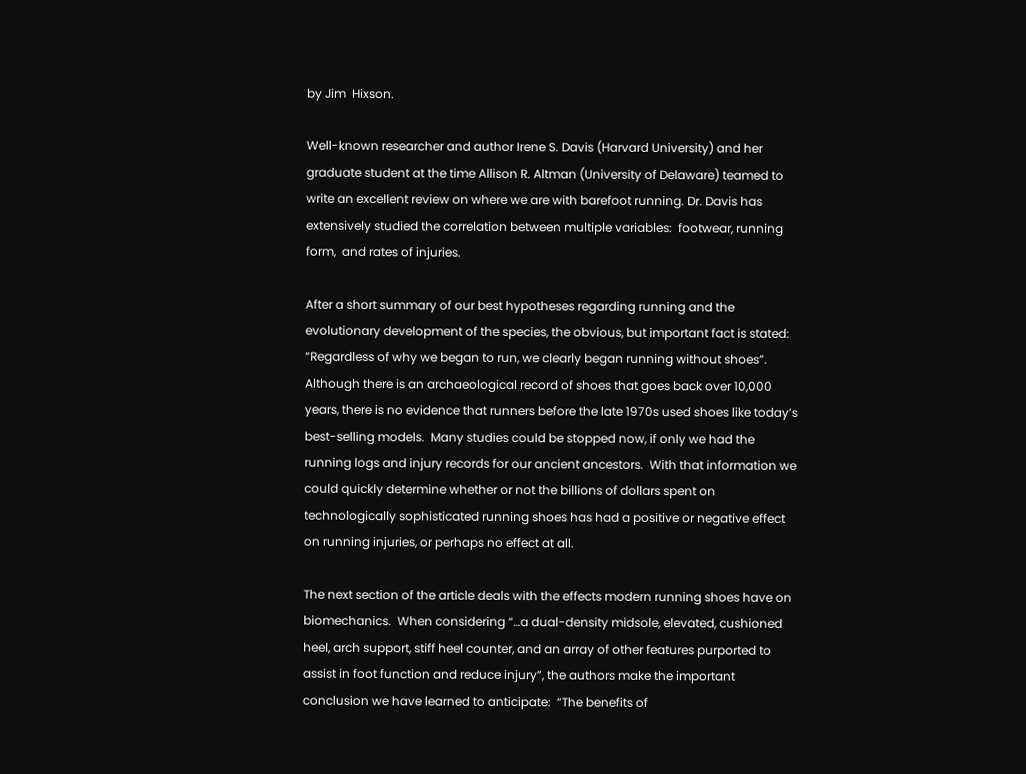by Jim  Hixson.

Well-known researcher and author Irene S. Davis (Harvard University) and her graduate student at the time Allison R. Altman (University of Delaware) teamed to write an excellent review on where we are with barefoot running. Dr. Davis has extensively studied the correlation between multiple variables:  footwear, running form,  and rates of injuries.

After a short summary of our best hypotheses regarding running and the evolutionary development of the species, the obvious, but important fact is stated:  “Regardless of why we began to run, we clearly began running without shoes”.  Although there is an archaeological record of shoes that goes back over 10,000 years, there is no evidence that runners before the late 1970s used shoes like today’s best-selling models.  Many studies could be stopped now, if only we had the running logs and injury records for our ancient ancestors.  With that information we could quickly determine whether or not the billions of dollars spent on technologically sophisticated running shoes has had a positive or negative effect on running injuries, or perhaps no effect at all.

The next section of the article deals with the effects modern running shoes have on biomechanics.  When considering “…a dual-density midsole, elevated, cushioned heel, arch support, stiff heel counter, and an array of other features purported to assist in foot function and reduce injury”, the authors make the important conclusion we have learned to anticipate:  “The benefits of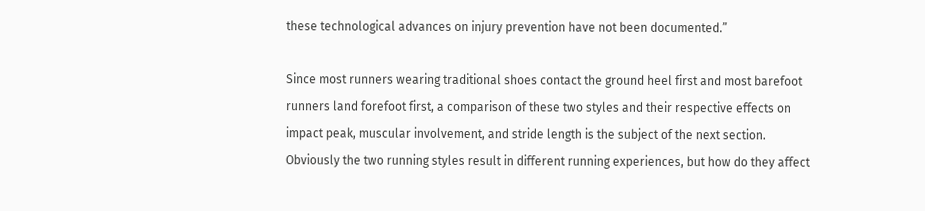these technological advances on injury prevention have not been documented.”

Since most runners wearing traditional shoes contact the ground heel first and most barefoot runners land forefoot first, a comparison of these two styles and their respective effects on impact peak, muscular involvement, and stride length is the subject of the next section.  Obviously the two running styles result in different running experiences, but how do they affect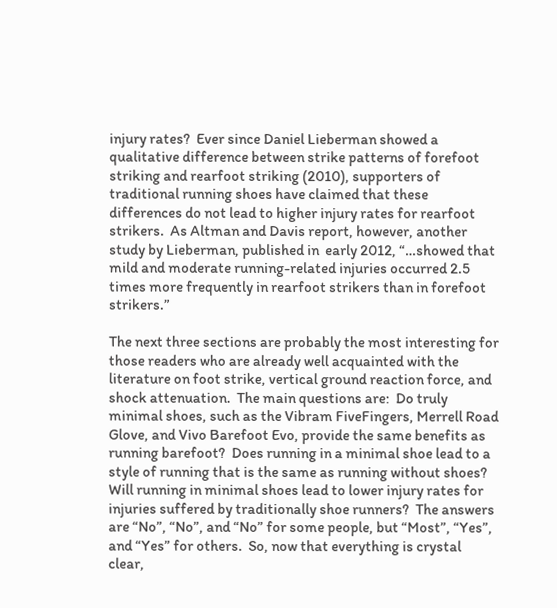injury rates?  Ever since Daniel Lieberman showed a qualitative difference between strike patterns of forefoot striking and rearfoot striking (2010), supporters of traditional running shoes have claimed that these differences do not lead to higher injury rates for rearfoot strikers.  As Altman and Davis report, however, another study by Lieberman, published in  early 2012, “…showed that mild and moderate running-related injuries occurred 2.5 times more frequently in rearfoot strikers than in forefoot strikers.”

The next three sections are probably the most interesting for those readers who are already well acquainted with the literature on foot strike, vertical ground reaction force, and shock attenuation.  The main questions are:  Do truly minimal shoes, such as the Vibram FiveFingers, Merrell Road Glove, and Vivo Barefoot Evo, provide the same benefits as running barefoot?  Does running in a minimal shoe lead to a style of running that is the same as running without shoes?  Will running in minimal shoes lead to lower injury rates for injuries suffered by traditionally shoe runners?  The answers are “No”, “No”, and “No” for some people, but “Most”, “Yes”, and “Yes” for others.  So, now that everything is crystal clear,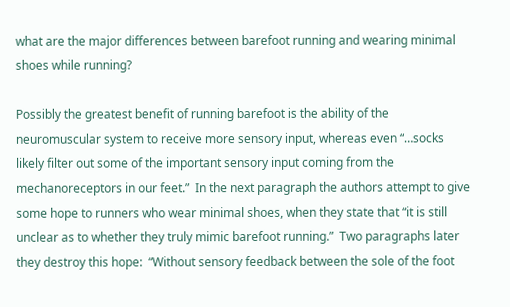what are the major differences between barefoot running and wearing minimal shoes while running?

Possibly the greatest benefit of running barefoot is the ability of the neuromuscular system to receive more sensory input, whereas even “…socks likely filter out some of the important sensory input coming from the mechanoreceptors in our feet.”  In the next paragraph the authors attempt to give some hope to runners who wear minimal shoes, when they state that “it is still unclear as to whether they truly mimic barefoot running.”  Two paragraphs later they destroy this hope:  “Without sensory feedback between the sole of the foot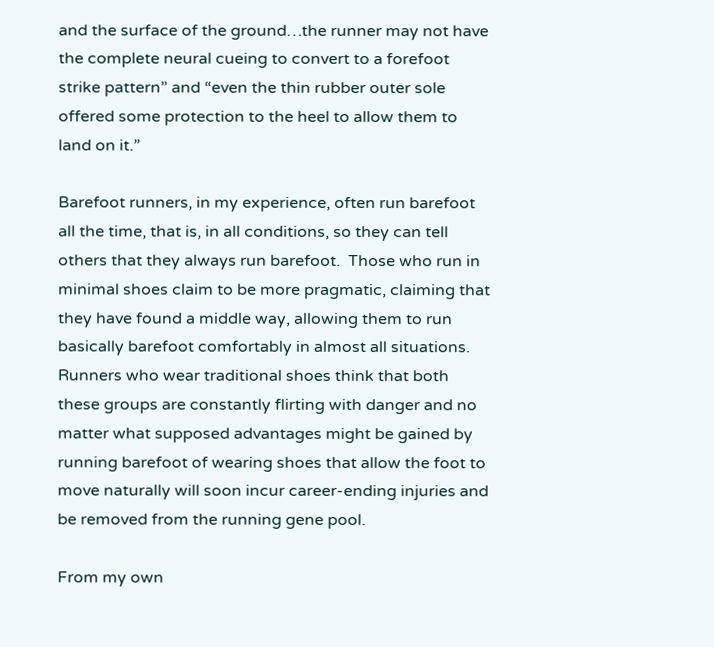and the surface of the ground…the runner may not have the complete neural cueing to convert to a forefoot strike pattern” and “even the thin rubber outer sole offered some protection to the heel to allow them to land on it.”

Barefoot runners, in my experience, often run barefoot all the time, that is, in all conditions, so they can tell others that they always run barefoot.  Those who run in minimal shoes claim to be more pragmatic, claiming that they have found a middle way, allowing them to run basically barefoot comfortably in almost all situations.  Runners who wear traditional shoes think that both these groups are constantly flirting with danger and no matter what supposed advantages might be gained by running barefoot of wearing shoes that allow the foot to move naturally will soon incur career-ending injuries and be removed from the running gene pool.

From my own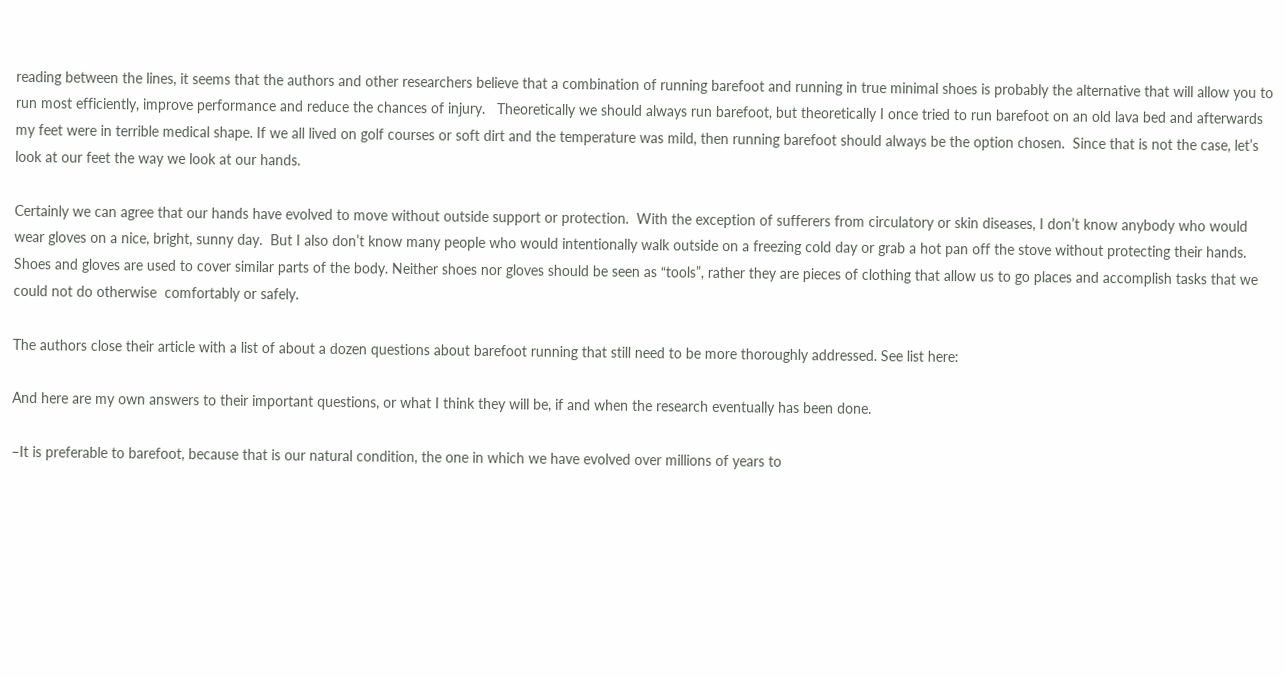reading between the lines, it seems that the authors and other researchers believe that a combination of running barefoot and running in true minimal shoes is probably the alternative that will allow you to run most efficiently, improve performance and reduce the chances of injury.   Theoretically we should always run barefoot, but theoretically I once tried to run barefoot on an old lava bed and afterwards my feet were in terrible medical shape. If we all lived on golf courses or soft dirt and the temperature was mild, then running barefoot should always be the option chosen.  Since that is not the case, let’s look at our feet the way we look at our hands.

Certainly we can agree that our hands have evolved to move without outside support or protection.  With the exception of sufferers from circulatory or skin diseases, I don’t know anybody who would wear gloves on a nice, bright, sunny day.  But I also don’t know many people who would intentionally walk outside on a freezing cold day or grab a hot pan off the stove without protecting their hands.  Shoes and gloves are used to cover similar parts of the body. Neither shoes nor gloves should be seen as “tools”, rather they are pieces of clothing that allow us to go places and accomplish tasks that we could not do otherwise  comfortably or safely.

The authors close their article with a list of about a dozen questions about barefoot running that still need to be more thoroughly addressed. See list here:

And here are my own answers to their important questions, or what I think they will be, if and when the research eventually has been done.

–It is preferable to barefoot, because that is our natural condition, the one in which we have evolved over millions of years to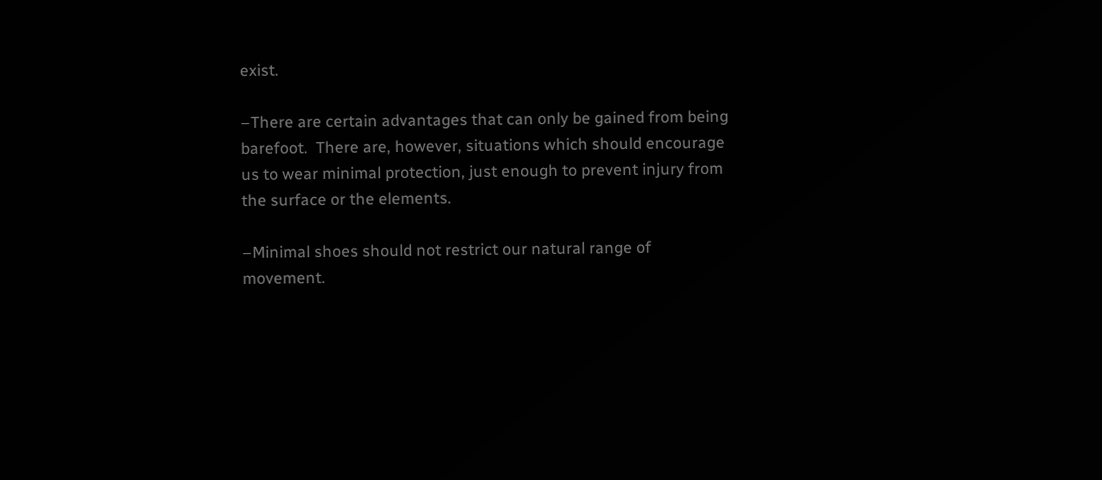exist.

–There are certain advantages that can only be gained from being barefoot.  There are, however, situations which should encourage us to wear minimal protection, just enough to prevent injury from the surface or the elements.

–Minimal shoes should not restrict our natural range of movement.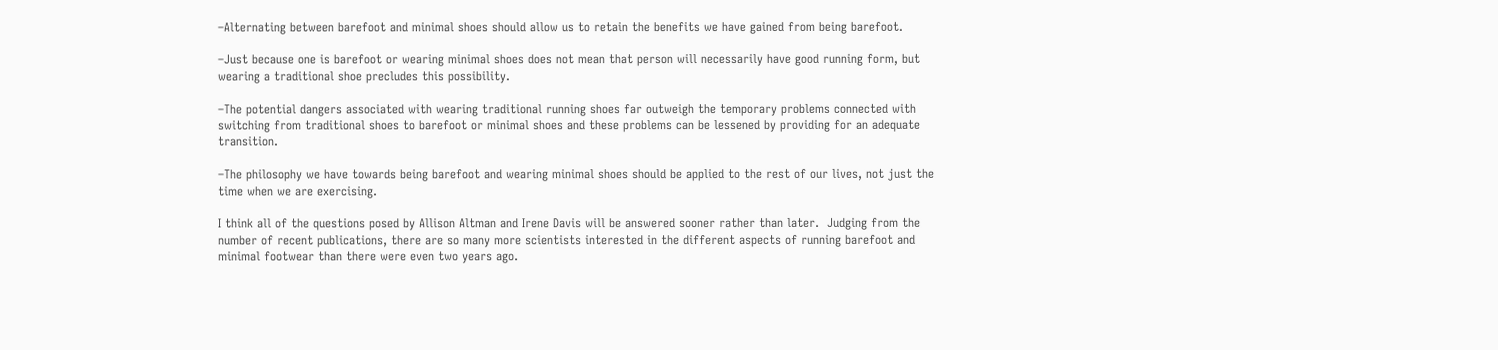–Alternating between barefoot and minimal shoes should allow us to retain the benefits we have gained from being barefoot.

–Just because one is barefoot or wearing minimal shoes does not mean that person will necessarily have good running form, but wearing a traditional shoe precludes this possibility.

–The potential dangers associated with wearing traditional running shoes far outweigh the temporary problems connected with switching from traditional shoes to barefoot or minimal shoes and these problems can be lessened by providing for an adequate transition.

–The philosophy we have towards being barefoot and wearing minimal shoes should be applied to the rest of our lives, not just the time when we are exercising.

I think all of the questions posed by Allison Altman and Irene Davis will be answered sooner rather than later.  Judging from the number of recent publications, there are so many more scientists interested in the different aspects of running barefoot and minimal footwear than there were even two years ago.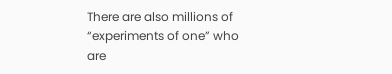There are also millions of “experiments of one” who are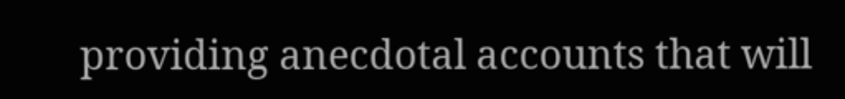providing anecdotal accounts that will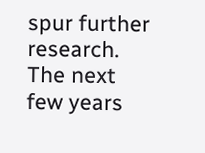spur further research.  The next few years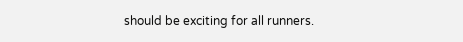should be exciting for all runners.